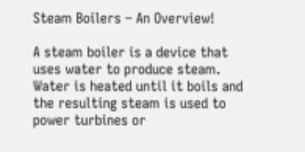Steam Boilers – An Overview!

A steam boiler is a device that uses water to produce steam. Water is heated until it boils and the resulting steam is used to power turbines or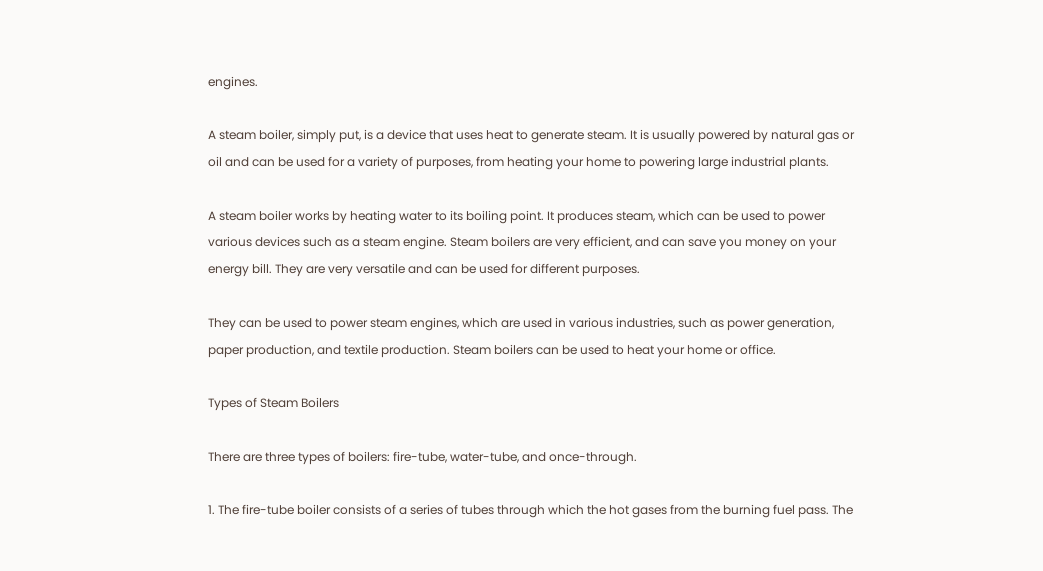engines.

A steam boiler, simply put, is a device that uses heat to generate steam. It is usually powered by natural gas or oil and can be used for a variety of purposes, from heating your home to powering large industrial plants.

A steam boiler works by heating water to its boiling point. It produces steam, which can be used to power various devices such as a steam engine. Steam boilers are very efficient, and can save you money on your energy bill. They are very versatile and can be used for different purposes.

They can be used to power steam engines, which are used in various industries, such as power generation, paper production, and textile production. Steam boilers can be used to heat your home or office.

Types of Steam Boilers

There are three types of boilers: fire-tube, water-tube, and once-through.

1. The fire-tube boiler consists of a series of tubes through which the hot gases from the burning fuel pass. The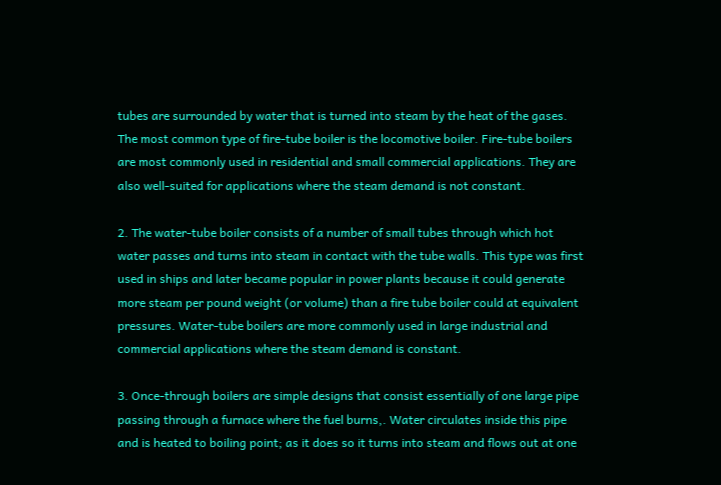tubes are surrounded by water that is turned into steam by the heat of the gases. The most common type of fire-tube boiler is the locomotive boiler. Fire-tube boilers are most commonly used in residential and small commercial applications. They are also well-suited for applications where the steam demand is not constant.

2. The water-tube boiler consists of a number of small tubes through which hot water passes and turns into steam in contact with the tube walls. This type was first used in ships and later became popular in power plants because it could generate more steam per pound weight (or volume) than a fire tube boiler could at equivalent pressures. Water-tube boilers are more commonly used in large industrial and commercial applications where the steam demand is constant.

3. Once-through boilers are simple designs that consist essentially of one large pipe passing through a furnace where the fuel burns,. Water circulates inside this pipe and is heated to boiling point; as it does so it turns into steam and flows out at one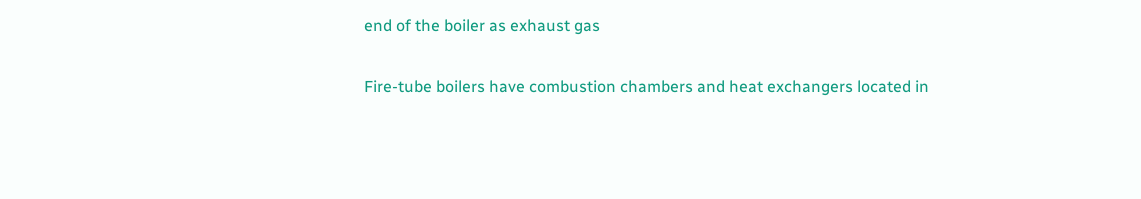end of the boiler as exhaust gas

Fire-tube boilers have combustion chambers and heat exchangers located in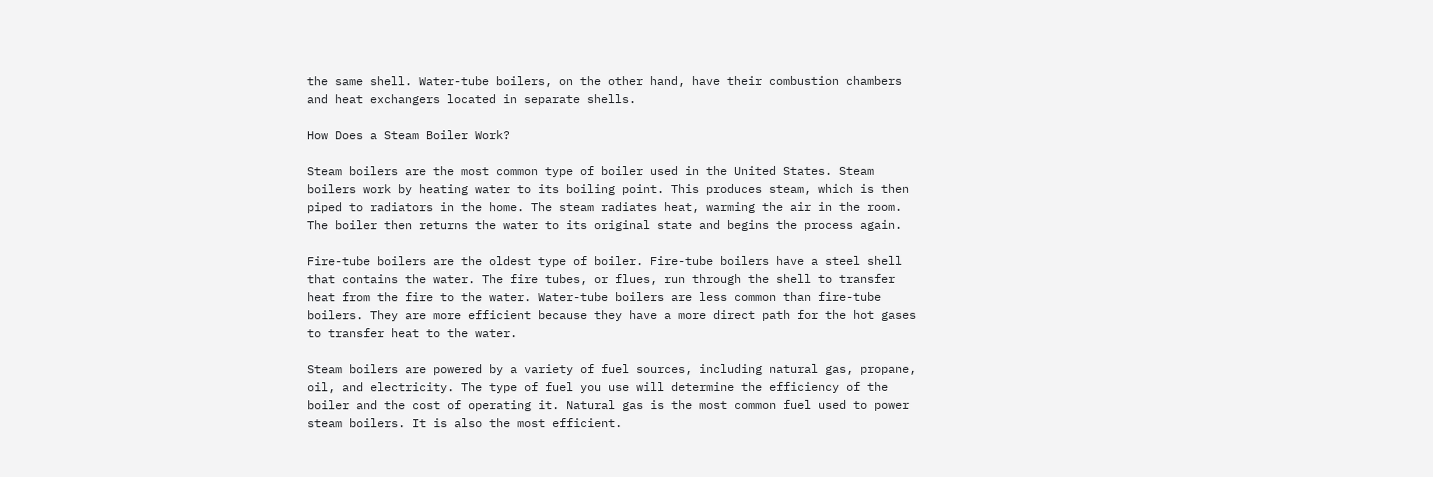the same shell. Water-tube boilers, on the other hand, have their combustion chambers and heat exchangers located in separate shells.

How Does a Steam Boiler Work?

Steam boilers are the most common type of boiler used in the United States. Steam boilers work by heating water to its boiling point. This produces steam, which is then piped to radiators in the home. The steam radiates heat, warming the air in the room. The boiler then returns the water to its original state and begins the process again.

Fire-tube boilers are the oldest type of boiler. Fire-tube boilers have a steel shell that contains the water. The fire tubes, or flues, run through the shell to transfer heat from the fire to the water. Water-tube boilers are less common than fire-tube boilers. They are more efficient because they have a more direct path for the hot gases to transfer heat to the water.

Steam boilers are powered by a variety of fuel sources, including natural gas, propane, oil, and electricity. The type of fuel you use will determine the efficiency of the boiler and the cost of operating it. Natural gas is the most common fuel used to power steam boilers. It is also the most efficient.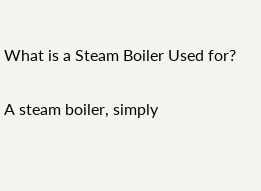What is a Steam Boiler Used for?

A steam boiler, simply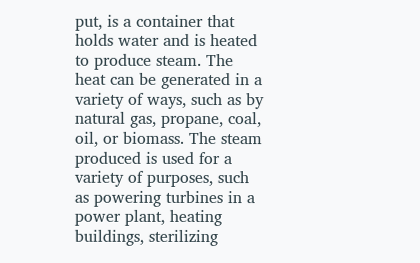put, is a container that holds water and is heated to produce steam. The heat can be generated in a variety of ways, such as by natural gas, propane, coal, oil, or biomass. The steam produced is used for a variety of purposes, such as powering turbines in a power plant, heating buildings, sterilizing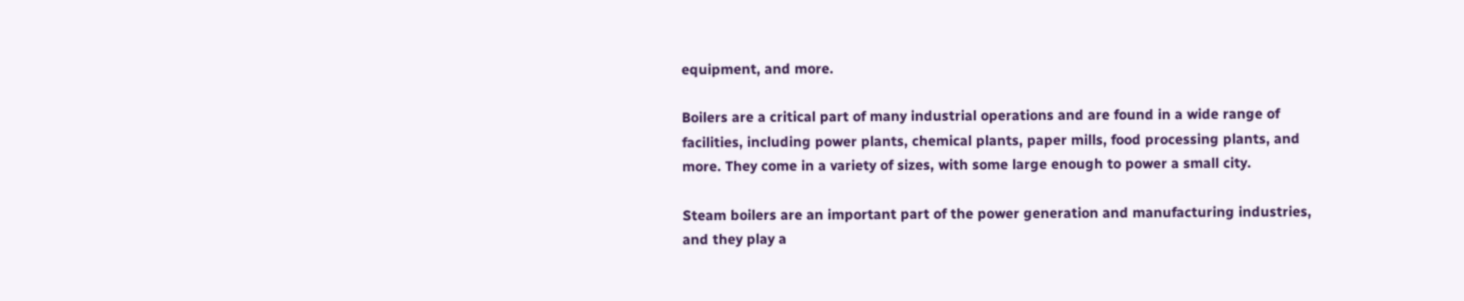equipment, and more.

Boilers are a critical part of many industrial operations and are found in a wide range of facilities, including power plants, chemical plants, paper mills, food processing plants, and more. They come in a variety of sizes, with some large enough to power a small city.

Steam boilers are an important part of the power generation and manufacturing industries, and they play a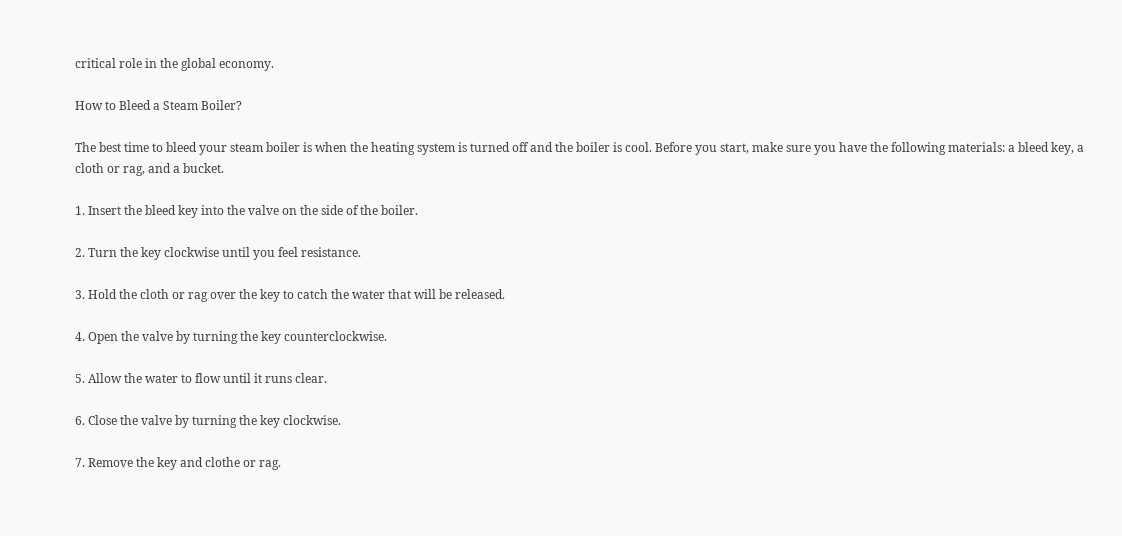critical role in the global economy.

How to Bleed a Steam Boiler?

The best time to bleed your steam boiler is when the heating system is turned off and the boiler is cool. Before you start, make sure you have the following materials: a bleed key, a cloth or rag, and a bucket.

1. Insert the bleed key into the valve on the side of the boiler.

2. Turn the key clockwise until you feel resistance.

3. Hold the cloth or rag over the key to catch the water that will be released.

4. Open the valve by turning the key counterclockwise.

5. Allow the water to flow until it runs clear.

6. Close the valve by turning the key clockwise.

7. Remove the key and clothe or rag.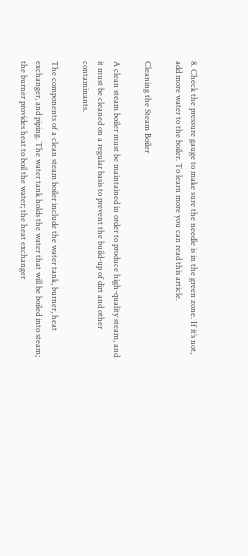8. Check the pressure gauge to make sure the needle is in the green zone. If it’s not, add more water to the boiler. To learn more you can read this article.

Cleaning the Steam Boiler

A clean steam boiler must be maintained in order to produce high-quality steam, and it must be cleaned on a regular basis to prevent the build-up of dirt and other contaminants.

The components of a clean steam boiler include the water tank, burner, heat exchanger, and piping. The water tank holds the water that will be boiled into steam; the burner provides heat to boil the water; the heat exchanger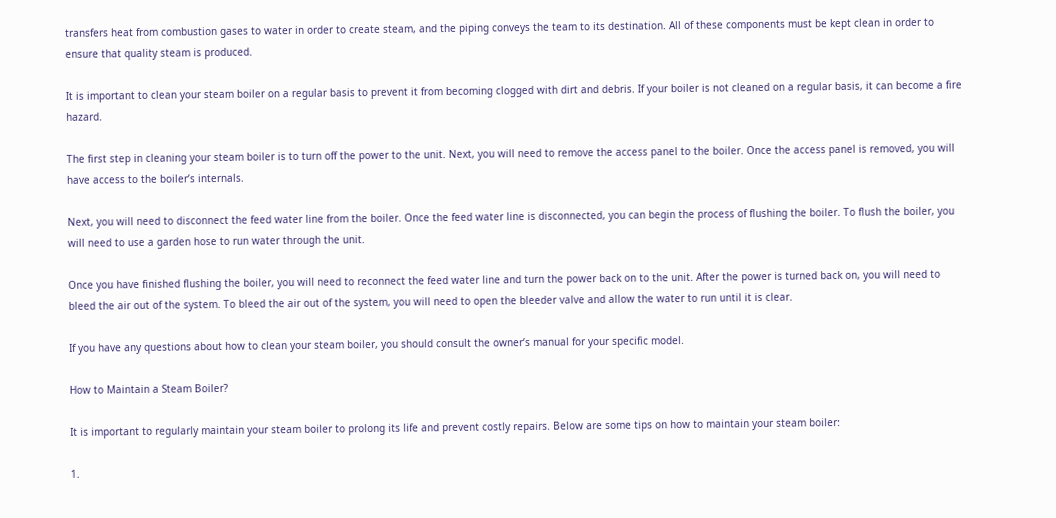transfers heat from combustion gases to water in order to create steam, and the piping conveys the team to its destination. All of these components must be kept clean in order to ensure that quality steam is produced.

It is important to clean your steam boiler on a regular basis to prevent it from becoming clogged with dirt and debris. If your boiler is not cleaned on a regular basis, it can become a fire hazard.

The first step in cleaning your steam boiler is to turn off the power to the unit. Next, you will need to remove the access panel to the boiler. Once the access panel is removed, you will have access to the boiler’s internals.

Next, you will need to disconnect the feed water line from the boiler. Once the feed water line is disconnected, you can begin the process of flushing the boiler. To flush the boiler, you will need to use a garden hose to run water through the unit.

Once you have finished flushing the boiler, you will need to reconnect the feed water line and turn the power back on to the unit. After the power is turned back on, you will need to bleed the air out of the system. To bleed the air out of the system, you will need to open the bleeder valve and allow the water to run until it is clear.

If you have any questions about how to clean your steam boiler, you should consult the owner’s manual for your specific model.

How to Maintain a Steam Boiler?

It is important to regularly maintain your steam boiler to prolong its life and prevent costly repairs. Below are some tips on how to maintain your steam boiler:

1.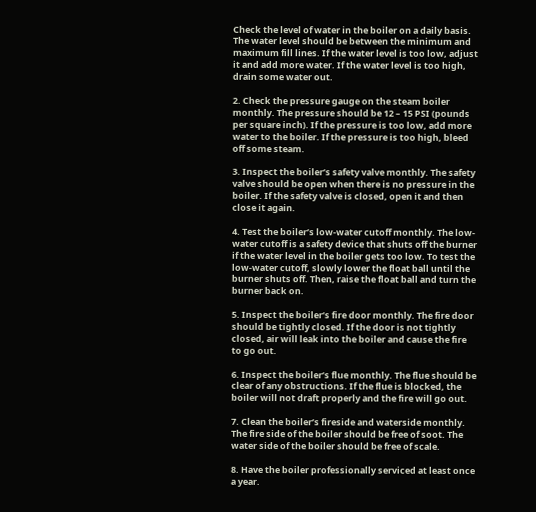Check the level of water in the boiler on a daily basis. The water level should be between the minimum and maximum fill lines. If the water level is too low, adjust it and add more water. If the water level is too high, drain some water out.

2. Check the pressure gauge on the steam boiler monthly. The pressure should be 12 – 15 PSI (pounds per square inch). If the pressure is too low, add more water to the boiler. If the pressure is too high, bleed off some steam.

3. Inspect the boiler’s safety valve monthly. The safety valve should be open when there is no pressure in the boiler. If the safety valve is closed, open it and then close it again.

4. Test the boiler’s low-water cutoff monthly. The low-water cutoff is a safety device that shuts off the burner if the water level in the boiler gets too low. To test the low-water cutoff, slowly lower the float ball until the burner shuts off. Then, raise the float ball and turn the burner back on.

5. Inspect the boiler’s fire door monthly. The fire door should be tightly closed. If the door is not tightly closed, air will leak into the boiler and cause the fire to go out.

6. Inspect the boiler’s flue monthly. The flue should be clear of any obstructions. If the flue is blocked, the boiler will not draft properly and the fire will go out.

7. Clean the boiler’s fireside and waterside monthly. The fire side of the boiler should be free of soot. The water side of the boiler should be free of scale.

8. Have the boiler professionally serviced at least once a year.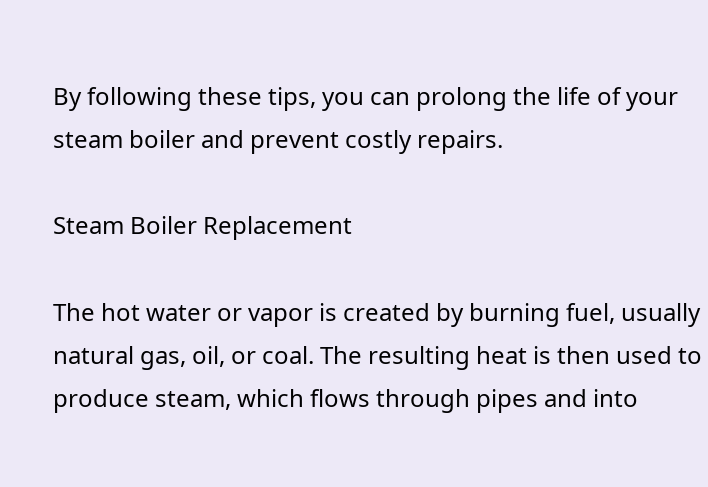By following these tips, you can prolong the life of your steam boiler and prevent costly repairs.

Steam Boiler Replacement

The hot water or vapor is created by burning fuel, usually natural gas, oil, or coal. The resulting heat is then used to produce steam, which flows through pipes and into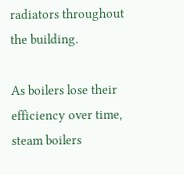radiators throughout the building.

As boilers lose their efficiency over time, steam boilers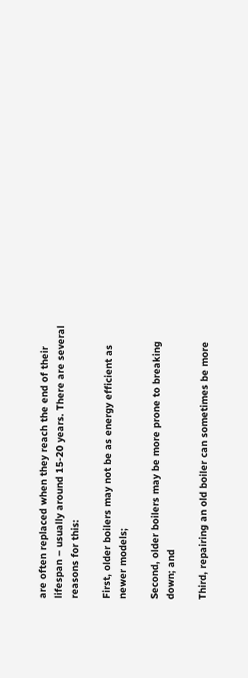are often replaced when they reach the end of their lifespan – usually around 15-20 years. There are several reasons for this:

First, older boilers may not be as energy efficient as newer models;

Second, older boilers may be more prone to breaking down; and

Third, repairing an old boiler can sometimes be more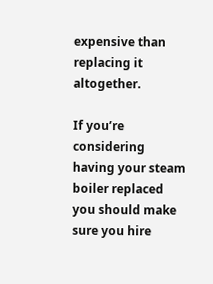expensive than replacing it altogether.

If you’re considering having your steam boiler replaced you should make sure you hire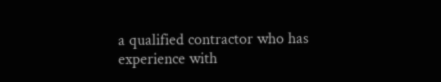a qualified contractor who has experience with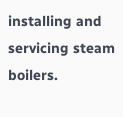installing and servicing steam boilers.